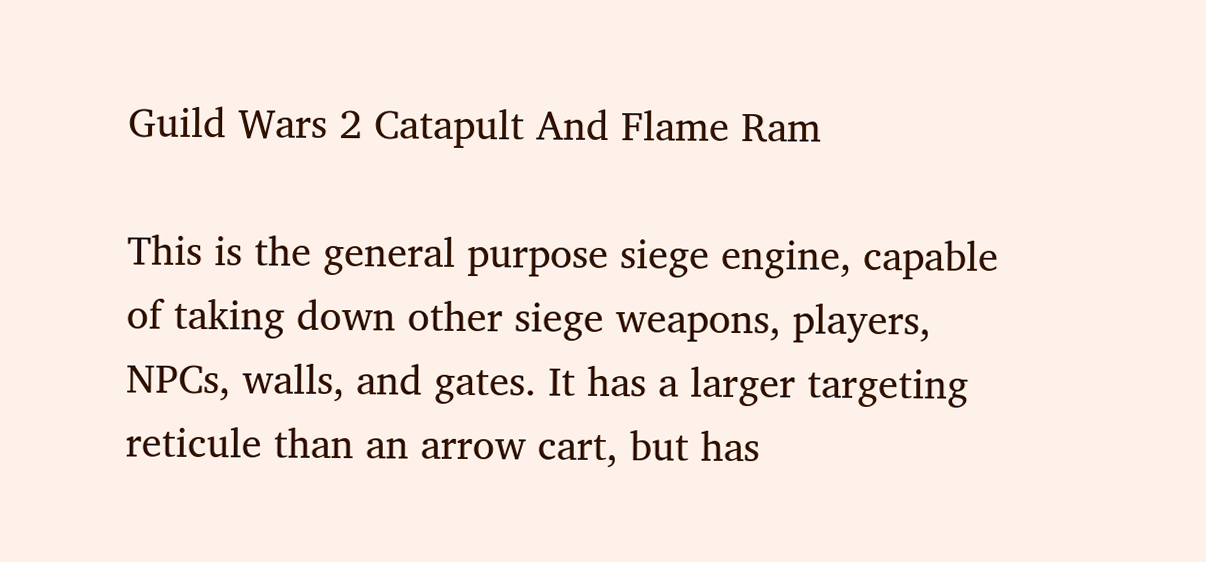Guild Wars 2 Catapult And Flame Ram

This is the general purpose siege engine, capable of taking down other siege weapons, players, NPCs, walls, and gates. It has a larger targeting reticule than an arrow cart, but has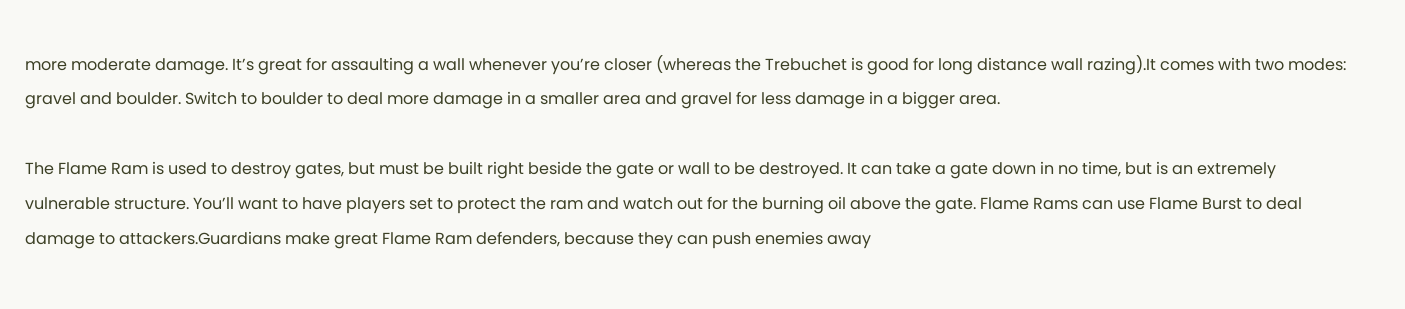more moderate damage. It’s great for assaulting a wall whenever you’re closer (whereas the Trebuchet is good for long distance wall razing).It comes with two modes: gravel and boulder. Switch to boulder to deal more damage in a smaller area and gravel for less damage in a bigger area.

The Flame Ram is used to destroy gates, but must be built right beside the gate or wall to be destroyed. It can take a gate down in no time, but is an extremely vulnerable structure. You’ll want to have players set to protect the ram and watch out for the burning oil above the gate. Flame Rams can use Flame Burst to deal damage to attackers.Guardians make great Flame Ram defenders, because they can push enemies away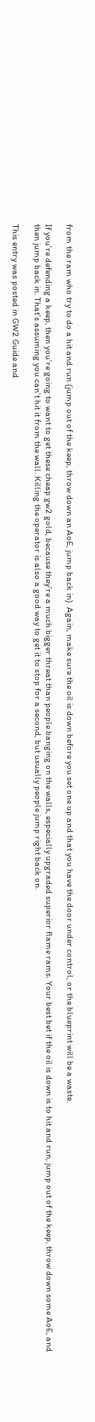from the ram who try to do a hit and run (jump out of the keep, throw down an AoE, jump back in). Again, make sure the oil is down before you set one up and that you have the door under control, or the blueprint will be a waste.

If you’re defending a keep, then you’re going to want to get these cheap gw2 gold, because they’re a much bigger threat than people banging on the walls, especially upgraded superior flame rams. Your best bet if the oil is down is to hit and run, jump out of the keep, throw down some AoE, and then jump back in. That’s assuming you can’t hit it from the wall. Killing the operator is also a good way to get it to stop for a second, but usually people jump right back on.

This entry was posted in GW2 Guide and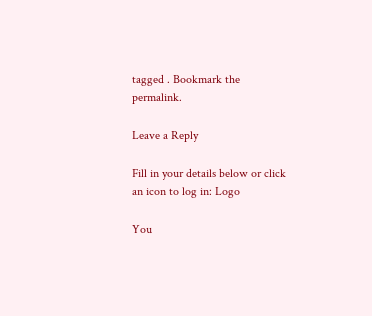tagged . Bookmark the permalink.

Leave a Reply

Fill in your details below or click an icon to log in: Logo

You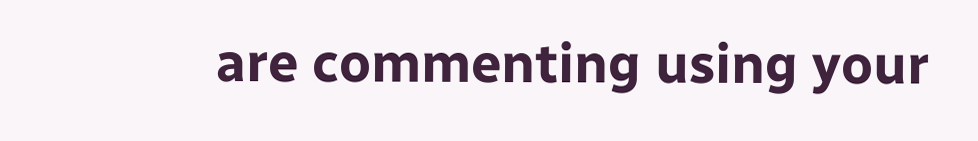are commenting using your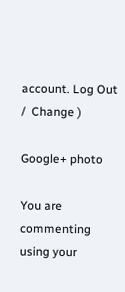account. Log Out /  Change )

Google+ photo

You are commenting using your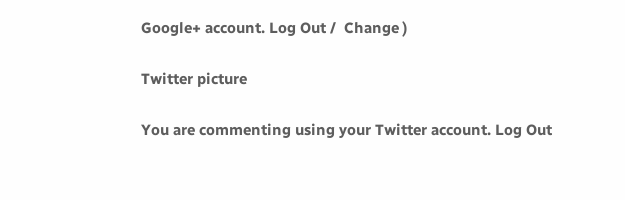Google+ account. Log Out /  Change )

Twitter picture

You are commenting using your Twitter account. Log Out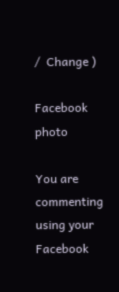/  Change )

Facebook photo

You are commenting using your Facebook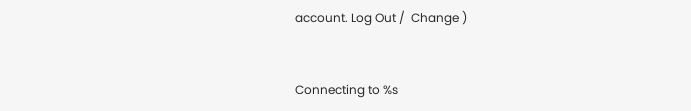account. Log Out /  Change )


Connecting to %s